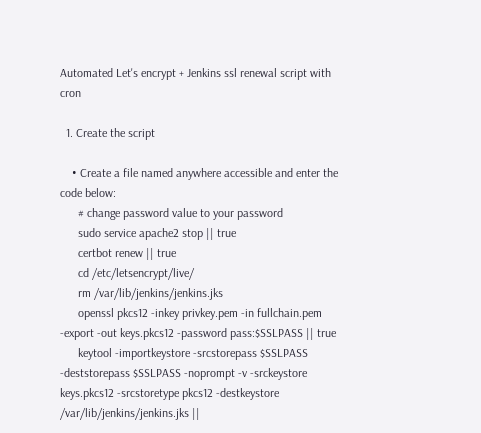Automated Let's encrypt + Jenkins ssl renewal script with cron

  1. Create the script

    • Create a file named anywhere accessible and enter the code below:
      # change password value to your password
      sudo service apache2 stop || true
      certbot renew || true
      cd /etc/letsencrypt/live/
      rm /var/lib/jenkins/jenkins.jks
      openssl pkcs12 -inkey privkey.pem -in fullchain.pem -export -out keys.pkcs12 -password pass:$SSLPASS || true
      keytool -importkeystore -srcstorepass $SSLPASS -deststorepass $SSLPASS -noprompt -v -srckeystore keys.pkcs12 -srcstoretype pkcs12 -destkeystore /var/lib/jenkins/jenkins.jks ||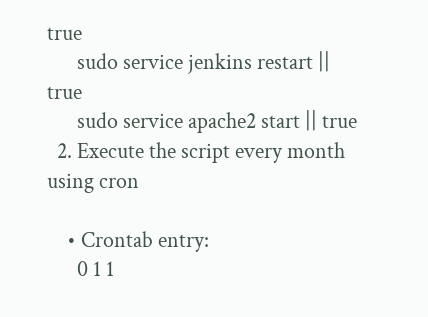true
      sudo service jenkins restart || true
      sudo service apache2 start || true
  2. Execute the script every month using cron

    • Crontab entry:
      0 1 1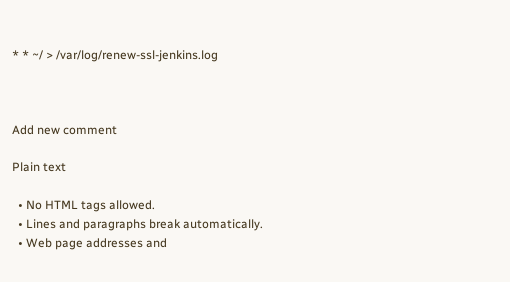* * ~/ > /var/log/renew-ssl-jenkins.log



Add new comment

Plain text

  • No HTML tags allowed.
  • Lines and paragraphs break automatically.
  • Web page addresses and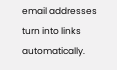email addresses turn into links automatically.